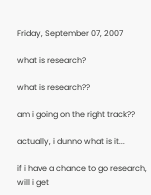Friday, September 07, 2007

what is research?

what is research??

am i going on the right track??

actually, i dunno what is it...

if i have a chance to go research, will i get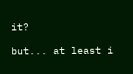it?

but... at least i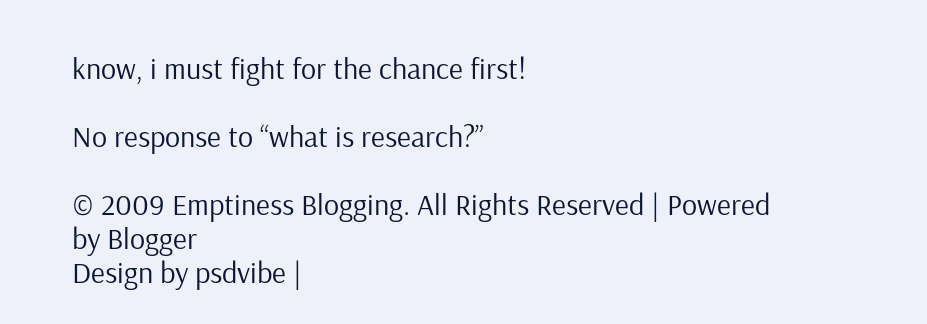know, i must fight for the chance first!

No response to “what is research?”

© 2009 Emptiness Blogging. All Rights Reserved | Powered by Blogger
Design by psdvibe |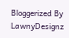Bloggerized By LawnyDesignz